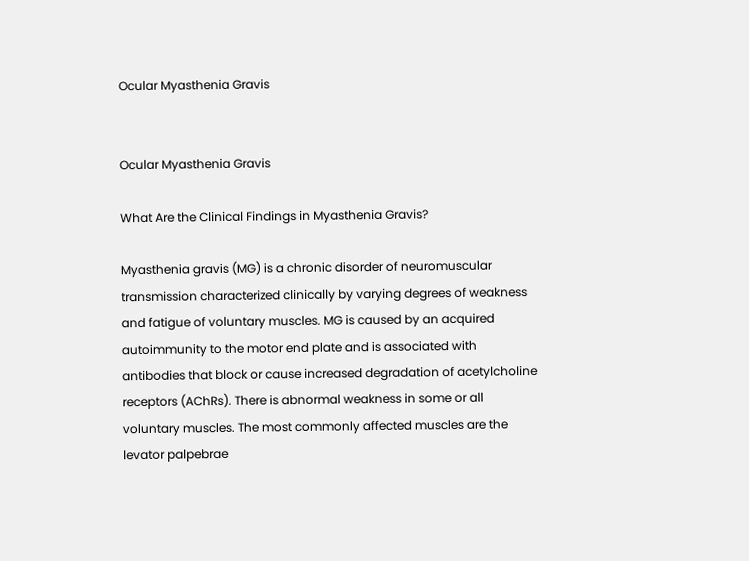Ocular Myasthenia Gravis


Ocular Myasthenia Gravis

What Are the Clinical Findings in Myasthenia Gravis?

Myasthenia gravis (MG) is a chronic disorder of neuromuscular transmission characterized clinically by varying degrees of weakness and fatigue of voluntary muscles. MG is caused by an acquired autoimmunity to the motor end plate and is associated with antibodies that block or cause increased degradation of acetylcholine receptors (AChRs). There is abnormal weakness in some or all voluntary muscles. The most commonly affected muscles are the levator palpebrae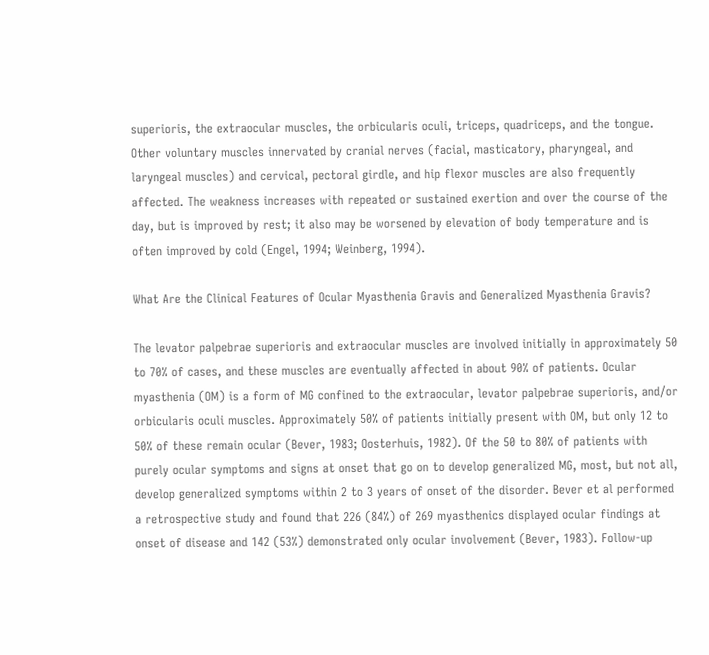superioris, the extraocular muscles, the orbicularis oculi, triceps, quadriceps, and the tongue. Other voluntary muscles innervated by cranial nerves (facial, masticatory, pharyngeal, and laryngeal muscles) and cervical, pectoral girdle, and hip flexor muscles are also frequently affected. The weakness increases with repeated or sustained exertion and over the course of the day, but is improved by rest; it also may be worsened by elevation of body temperature and is often improved by cold (Engel, 1994; Weinberg, 1994).

What Are the Clinical Features of Ocular Myasthenia Gravis and Generalized Myasthenia Gravis?

The levator palpebrae superioris and extraocular muscles are involved initially in approximately 50 to 70% of cases, and these muscles are eventually affected in about 90% of patients. Ocular myasthenia (OM) is a form of MG confined to the extraocular, levator palpebrae superioris, and/or orbicularis oculi muscles. Approximately 50% of patients initially present with OM, but only 12 to 50% of these remain ocular (Bever, 1983; Oosterhuis, 1982). Of the 50 to 80% of patients with purely ocular symptoms and signs at onset that go on to develop generalized MG, most, but not all, develop generalized symptoms within 2 to 3 years of onset of the disorder. Bever et al performed a retrospective study and found that 226 (84%) of 269 myasthenics displayed ocular findings at onset of disease and 142 (53%) demonstrated only ocular involvement (Bever, 1983). Follow-up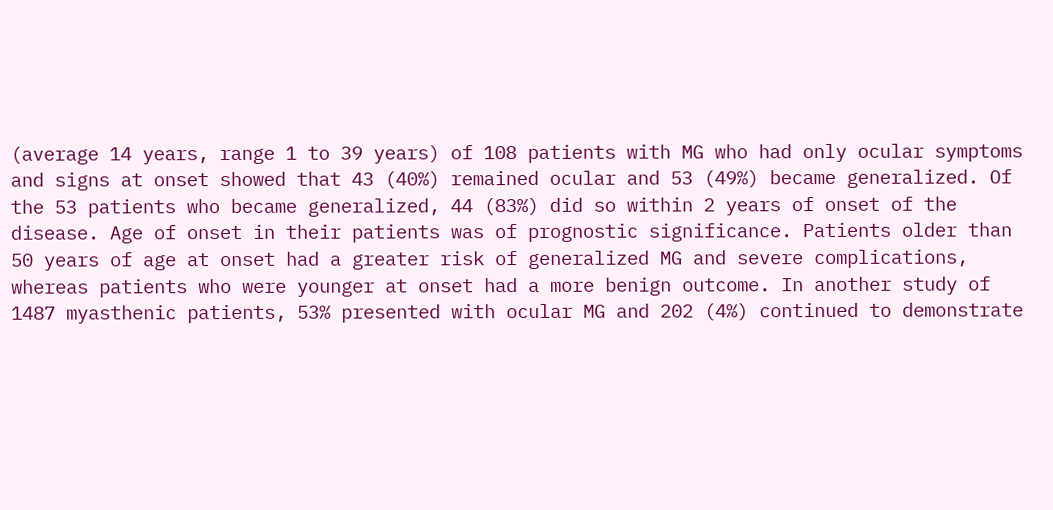(average 14 years, range 1 to 39 years) of 108 patients with MG who had only ocular symptoms and signs at onset showed that 43 (40%) remained ocular and 53 (49%) became generalized. Of the 53 patients who became generalized, 44 (83%) did so within 2 years of onset of the disease. Age of onset in their patients was of prognostic significance. Patients older than 50 years of age at onset had a greater risk of generalized MG and severe complications, whereas patients who were younger at onset had a more benign outcome. In another study of 1487 myasthenic patients, 53% presented with ocular MG and 202 (4%) continued to demonstrate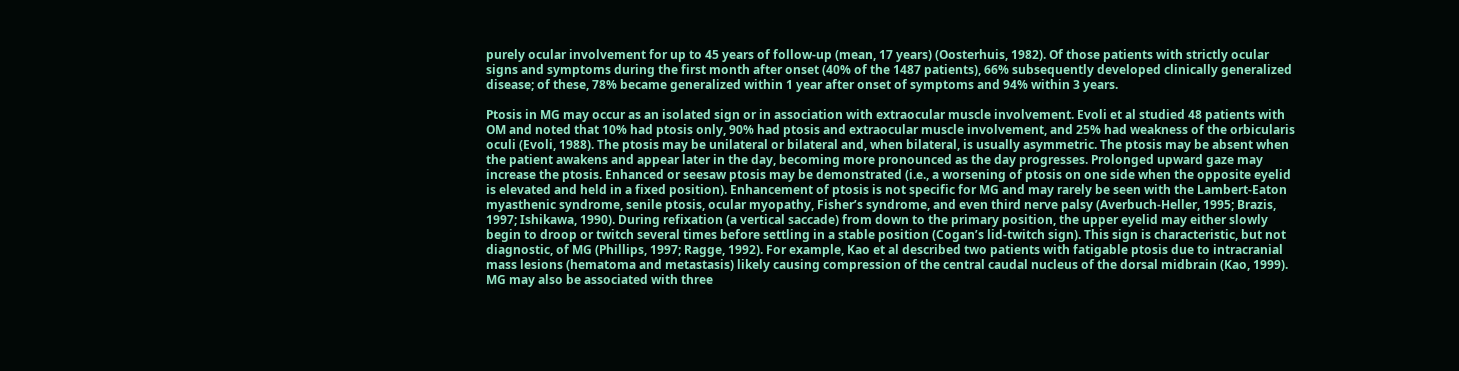purely ocular involvement for up to 45 years of follow-up (mean, 17 years) (Oosterhuis, 1982). Of those patients with strictly ocular signs and symptoms during the first month after onset (40% of the 1487 patients), 66% subsequently developed clinically generalized disease; of these, 78% became generalized within 1 year after onset of symptoms and 94% within 3 years.

Ptosis in MG may occur as an isolated sign or in association with extraocular muscle involvement. Evoli et al studied 48 patients with OM and noted that 10% had ptosis only, 90% had ptosis and extraocular muscle involvement, and 25% had weakness of the orbicularis oculi (Evoli, 1988). The ptosis may be unilateral or bilateral and, when bilateral, is usually asymmetric. The ptosis may be absent when the patient awakens and appear later in the day, becoming more pronounced as the day progresses. Prolonged upward gaze may increase the ptosis. Enhanced or seesaw ptosis may be demonstrated (i.e., a worsening of ptosis on one side when the opposite eyelid is elevated and held in a fixed position). Enhancement of ptosis is not specific for MG and may rarely be seen with the Lambert-Eaton myasthenic syndrome, senile ptosis, ocular myopathy, Fisher’s syndrome, and even third nerve palsy (Averbuch-Heller, 1995; Brazis, 1997; Ishikawa, 1990). During refixation (a vertical saccade) from down to the primary position, the upper eyelid may either slowly begin to droop or twitch several times before settling in a stable position (Cogan’s lid-twitch sign). This sign is characteristic, but not diagnostic, of MG (Phillips, 1997; Ragge, 1992). For example, Kao et al described two patients with fatigable ptosis due to intracranial mass lesions (hematoma and metastasis) likely causing compression of the central caudal nucleus of the dorsal midbrain (Kao, 1999). MG may also be associated with three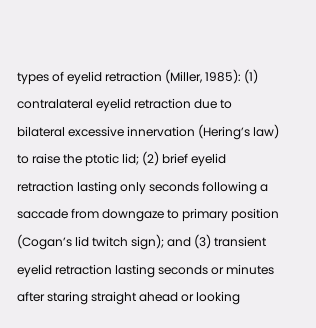types of eyelid retraction (Miller, 1985): (1) contralateral eyelid retraction due to bilateral excessive innervation (Hering’s law) to raise the ptotic lid; (2) brief eyelid retraction lasting only seconds following a saccade from downgaze to primary position (Cogan’s lid twitch sign); and (3) transient eyelid retraction lasting seconds or minutes after staring straight ahead or looking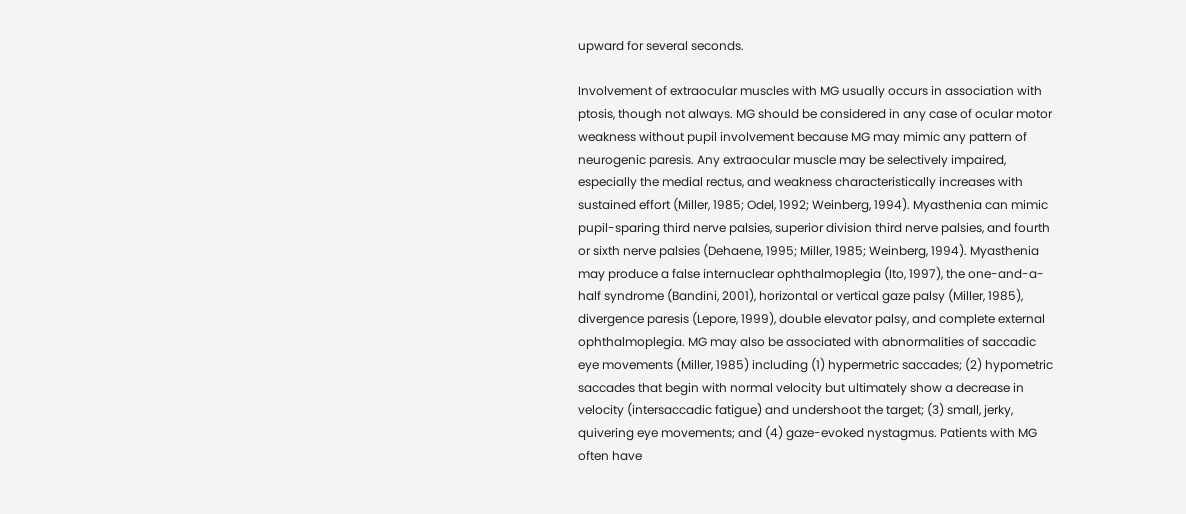upward for several seconds.

Involvement of extraocular muscles with MG usually occurs in association with ptosis, though not always. MG should be considered in any case of ocular motor weakness without pupil involvement because MG may mimic any pattern of neurogenic paresis. Any extraocular muscle may be selectively impaired, especially the medial rectus, and weakness characteristically increases with sustained effort (Miller, 1985; Odel, 1992; Weinberg, 1994). Myasthenia can mimic pupil-sparing third nerve palsies, superior division third nerve palsies, and fourth or sixth nerve palsies (Dehaene, 1995; Miller, 1985; Weinberg, 1994). Myasthenia may produce a false internuclear ophthalmoplegia (Ito, 1997), the one-and-a-half syndrome (Bandini, 2001), horizontal or vertical gaze palsy (Miller, 1985), divergence paresis (Lepore, 1999), double elevator palsy, and complete external ophthalmoplegia. MG may also be associated with abnormalities of saccadic eye movements (Miller, 1985) including (1) hypermetric saccades; (2) hypometric saccades that begin with normal velocity but ultimately show a decrease in velocity (intersaccadic fatigue) and undershoot the target; (3) small, jerky, quivering eye movements; and (4) gaze-evoked nystagmus. Patients with MG often have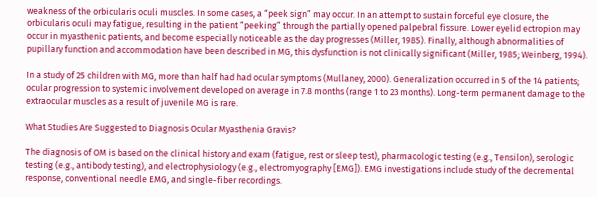weakness of the orbicularis oculi muscles. In some cases, a “peek sign” may occur. In an attempt to sustain forceful eye closure, the orbicularis oculi may fatigue, resulting in the patient “peeking” through the partially opened palpebral fissure. Lower eyelid ectropion may occur in myasthenic patients, and become especially noticeable as the day progresses (Miller, 1985). Finally, although abnormalities of pupillary function and accommodation have been described in MG, this dysfunction is not clinically significant (Miller, 1985; Weinberg, 1994).

In a study of 25 children with MG, more than half had had ocular symptoms (Mullaney, 2000). Generalization occurred in 5 of the 14 patients; ocular progression to systemic involvement developed on average in 7.8 months (range 1 to 23 months). Long-term permanent damage to the extraocular muscles as a result of juvenile MG is rare.

What Studies Are Suggested to Diagnosis Ocular Myasthenia Gravis?

The diagnosis of OM is based on the clinical history and exam (fatigue, rest or sleep test), pharmacologic testing (e.g., Tensilon), serologic testing (e.g., antibody testing), and electrophysiology (e.g., electromyography [EMG]). EMG investigations include study of the decremental response, conventional needle EMG, and single-fiber recordings.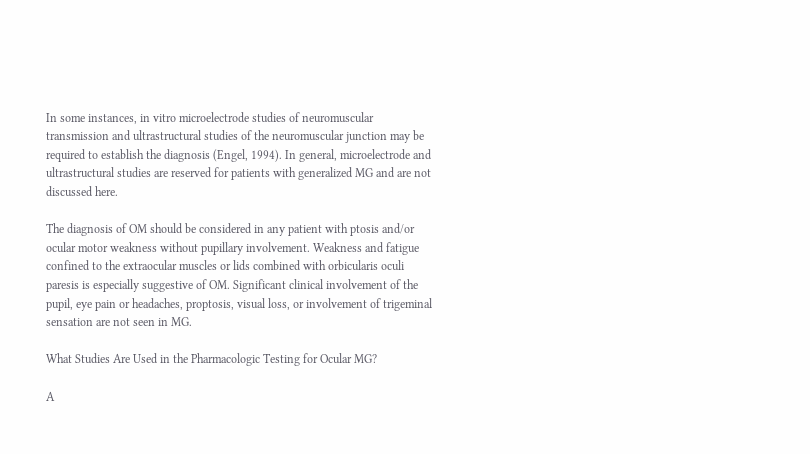In some instances, in vitro microelectrode studies of neuromuscular transmission and ultrastructural studies of the neuromuscular junction may be required to establish the diagnosis (Engel, 1994). In general, microelectrode and ultrastructural studies are reserved for patients with generalized MG and are not discussed here.

The diagnosis of OM should be considered in any patient with ptosis and/or ocular motor weakness without pupillary involvement. Weakness and fatigue confined to the extraocular muscles or lids combined with orbicularis oculi paresis is especially suggestive of OM. Significant clinical involvement of the pupil, eye pain or headaches, proptosis, visual loss, or involvement of trigeminal sensation are not seen in MG.

What Studies Are Used in the Pharmacologic Testing for Ocular MG?

A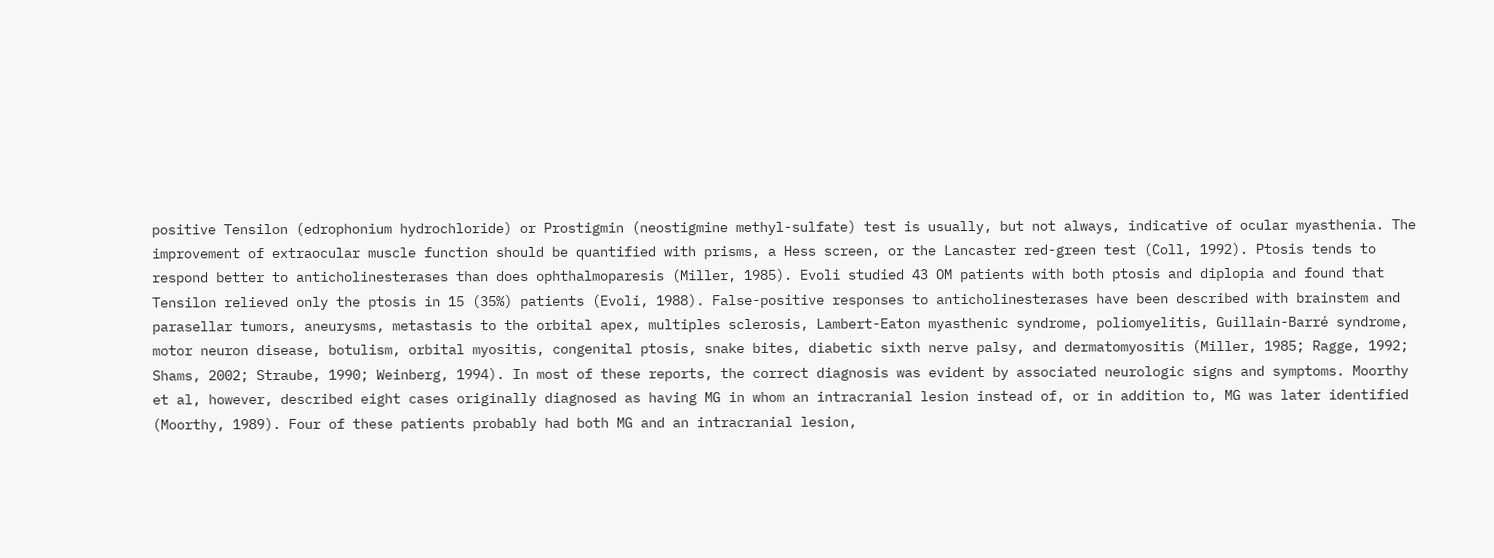positive Tensilon (edrophonium hydrochloride) or Prostigmin (neostigmine methyl-sulfate) test is usually, but not always, indicative of ocular myasthenia. The improvement of extraocular muscle function should be quantified with prisms, a Hess screen, or the Lancaster red-green test (Coll, 1992). Ptosis tends to respond better to anticholinesterases than does ophthalmoparesis (Miller, 1985). Evoli studied 43 OM patients with both ptosis and diplopia and found that Tensilon relieved only the ptosis in 15 (35%) patients (Evoli, 1988). False-positive responses to anticholinesterases have been described with brainstem and parasellar tumors, aneurysms, metastasis to the orbital apex, multiples sclerosis, Lambert-Eaton myasthenic syndrome, poliomyelitis, Guillain-Barré syndrome, motor neuron disease, botulism, orbital myositis, congenital ptosis, snake bites, diabetic sixth nerve palsy, and dermatomyositis (Miller, 1985; Ragge, 1992; Shams, 2002; Straube, 1990; Weinberg, 1994). In most of these reports, the correct diagnosis was evident by associated neurologic signs and symptoms. Moorthy et al, however, described eight cases originally diagnosed as having MG in whom an intracranial lesion instead of, or in addition to, MG was later identified (Moorthy, 1989). Four of these patients probably had both MG and an intracranial lesion,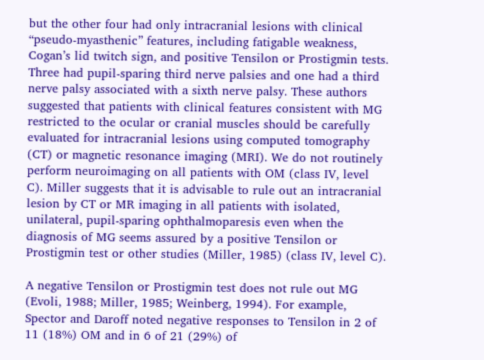but the other four had only intracranial lesions with clinical “pseudo-myasthenic” features, including fatigable weakness, Cogan’s lid twitch sign, and positive Tensilon or Prostigmin tests. Three had pupil-sparing third nerve palsies and one had a third nerve palsy associated with a sixth nerve palsy. These authors suggested that patients with clinical features consistent with MG restricted to the ocular or cranial muscles should be carefully evaluated for intracranial lesions using computed tomography (CT) or magnetic resonance imaging (MRI). We do not routinely perform neuroimaging on all patients with OM (class IV, level C). Miller suggests that it is advisable to rule out an intracranial lesion by CT or MR imaging in all patients with isolated, unilateral, pupil-sparing ophthalmoparesis even when the diagnosis of MG seems assured by a positive Tensilon or Prostigmin test or other studies (Miller, 1985) (class IV, level C).

A negative Tensilon or Prostigmin test does not rule out MG (Evoli, 1988; Miller, 1985; Weinberg, 1994). For example, Spector and Daroff noted negative responses to Tensilon in 2 of 11 (18%) OM and in 6 of 21 (29%) of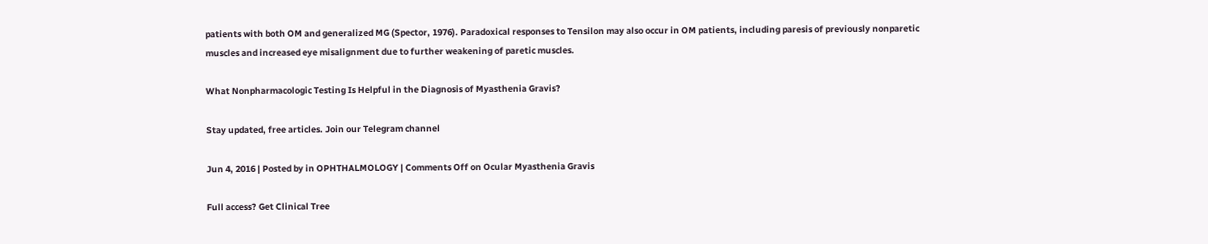patients with both OM and generalized MG (Spector, 1976). Paradoxical responses to Tensilon may also occur in OM patients, including paresis of previously nonparetic muscles and increased eye misalignment due to further weakening of paretic muscles.

What Nonpharmacologic Testing Is Helpful in the Diagnosis of Myasthenia Gravis?

Stay updated, free articles. Join our Telegram channel

Jun 4, 2016 | Posted by in OPHTHALMOLOGY | Comments Off on Ocular Myasthenia Gravis

Full access? Get Clinical Tree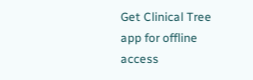Get Clinical Tree app for offline access